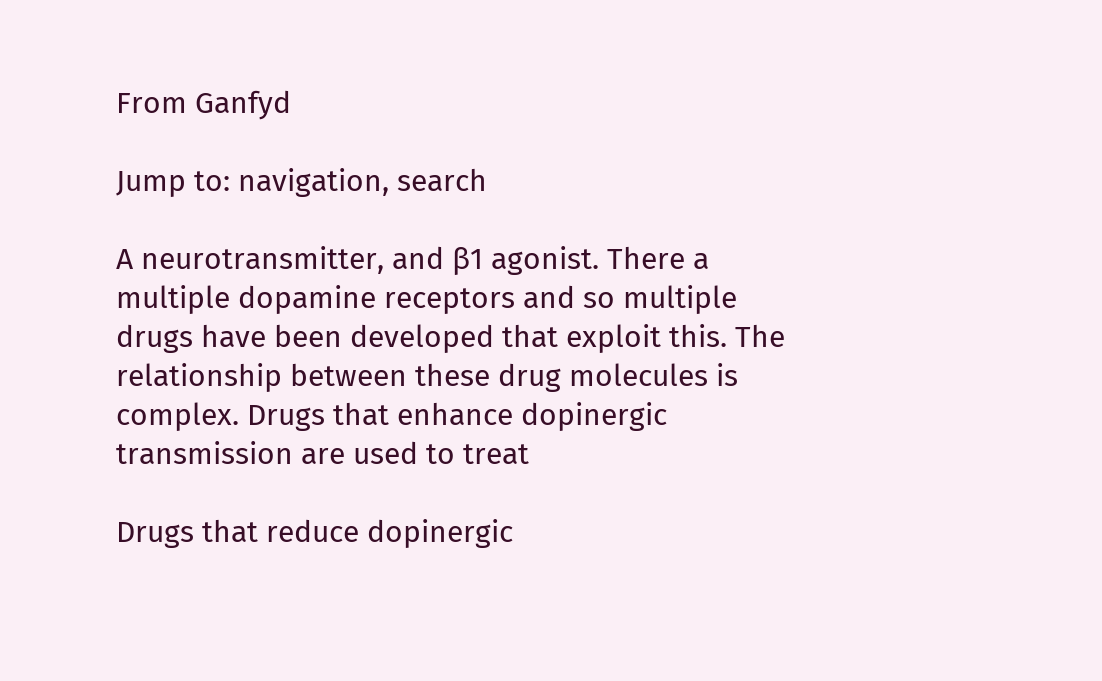From Ganfyd

Jump to: navigation, search

A neurotransmitter, and β1 agonist. There a multiple dopamine receptors and so multiple drugs have been developed that exploit this. The relationship between these drug molecules is complex. Drugs that enhance dopinergic transmission are used to treat

Drugs that reduce dopinergic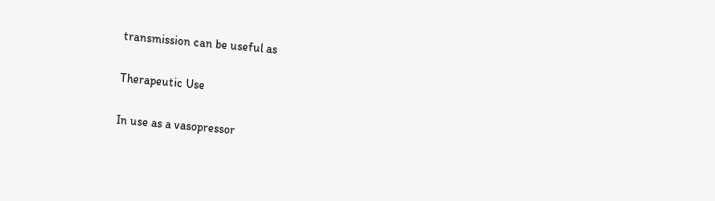transmission can be useful as

Therapeutic Use

In use as a vasopressor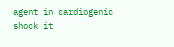agent in cardiogenic shock it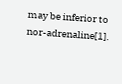may be inferior to nor-adrenaline[1].